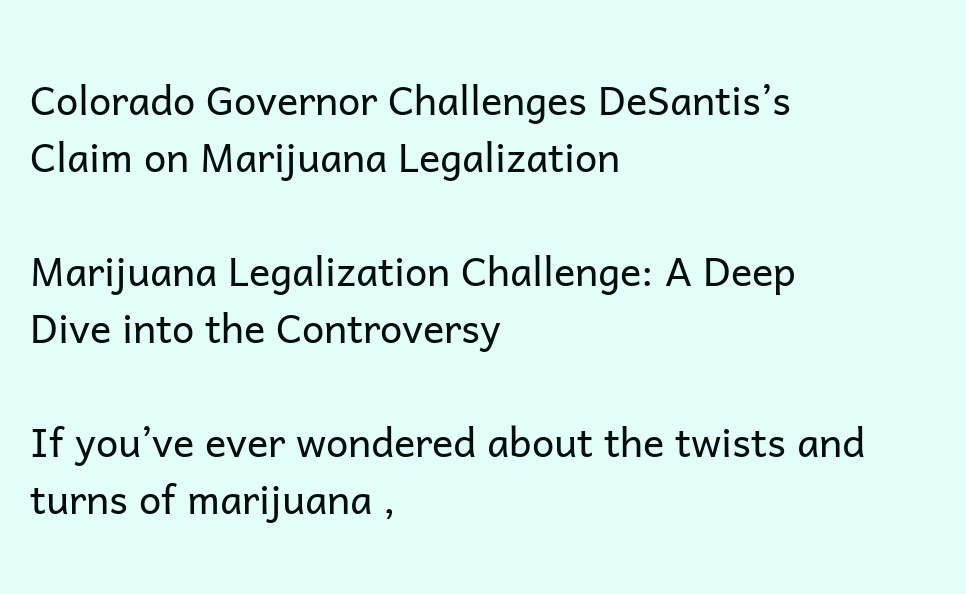Colorado Governor Challenges DeSantis’s Claim on Marijuana Legalization

Marijuana Legalization Challenge: A Deep Dive into the Controversy

If you’ve ever wondered about the twists and turns of marijuana ,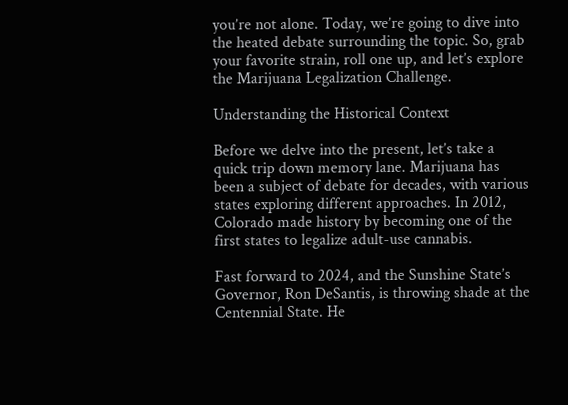you’re not alone. Today, we’re going to dive into the heated debate surrounding the topic. So, grab your favorite strain, roll one up, and let’s explore the Marijuana Legalization Challenge.

Understanding the Historical Context

Before we delve into the present, let’s take a quick trip down memory lane. Marijuana has been a subject of debate for decades, with various states exploring different approaches. In 2012, Colorado made history by becoming one of the first states to legalize adult-use cannabis.

Fast forward to 2024, and the Sunshine State’s Governor, Ron DeSantis, is throwing shade at the Centennial State. He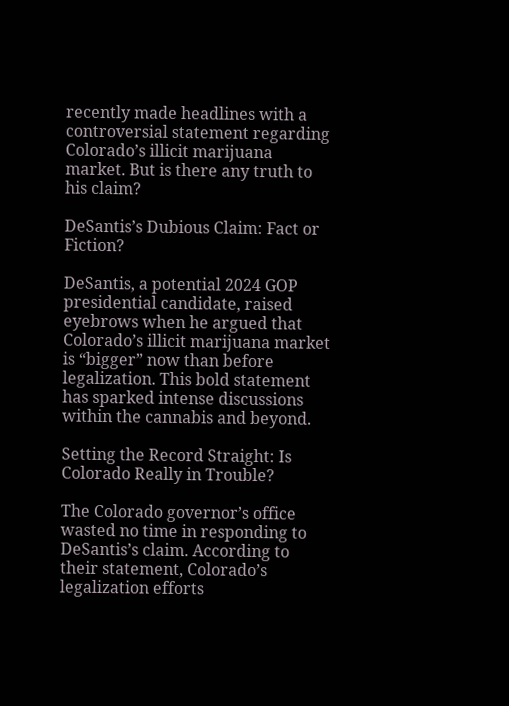recently made headlines with a controversial statement regarding Colorado’s illicit marijuana market. But is there any truth to his claim?

DeSantis’s Dubious Claim: Fact or Fiction?

DeSantis, a potential 2024 GOP presidential candidate, raised eyebrows when he argued that Colorado’s illicit marijuana market is “bigger” now than before legalization. This bold statement has sparked intense discussions within the cannabis and beyond.

Setting the Record Straight: Is Colorado Really in Trouble?

The Colorado governor’s office wasted no time in responding to DeSantis’s claim. According to their statement, Colorado’s legalization efforts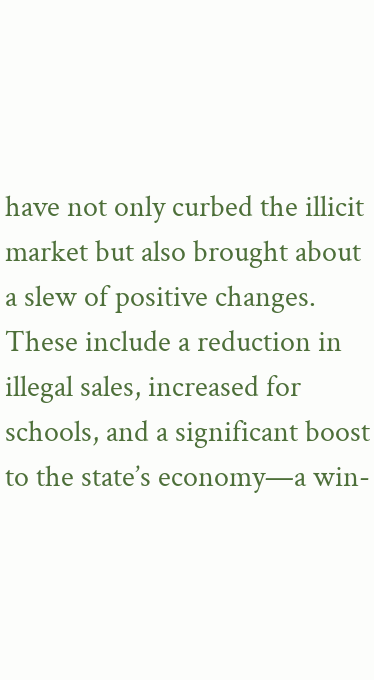have not only curbed the illicit market but also brought about a slew of positive changes. These include a reduction in illegal sales, increased for schools, and a significant boost to the state’s economy—a win-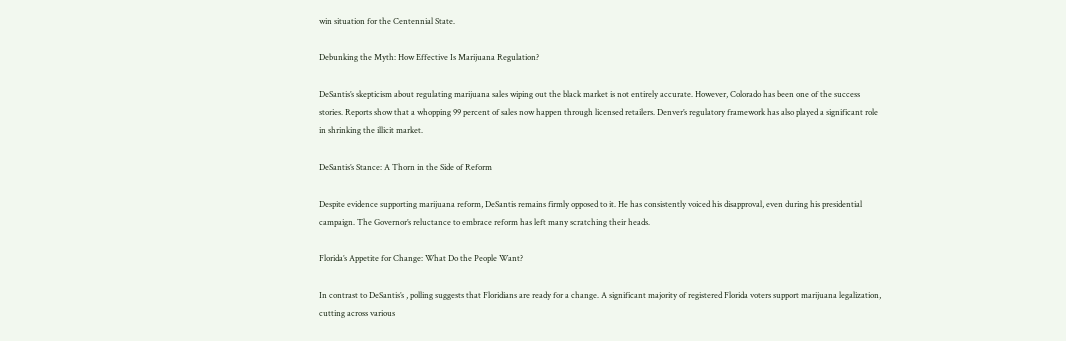win situation for the Centennial State.

Debunking the Myth: How Effective Is Marijuana Regulation?

DeSantis’s skepticism about regulating marijuana sales wiping out the black market is not entirely accurate. However, Colorado has been one of the success stories. Reports show that a whopping 99 percent of sales now happen through licensed retailers. Denver’s regulatory framework has also played a significant role in shrinking the illicit market.

DeSantis’s Stance: A Thorn in the Side of Reform

Despite evidence supporting marijuana reform, DeSantis remains firmly opposed to it. He has consistently voiced his disapproval, even during his presidential campaign. The Governor’s reluctance to embrace reform has left many scratching their heads.

Florida’s Appetite for Change: What Do the People Want?

In contrast to DeSantis’s , polling suggests that Floridians are ready for a change. A significant majority of registered Florida voters support marijuana legalization, cutting across various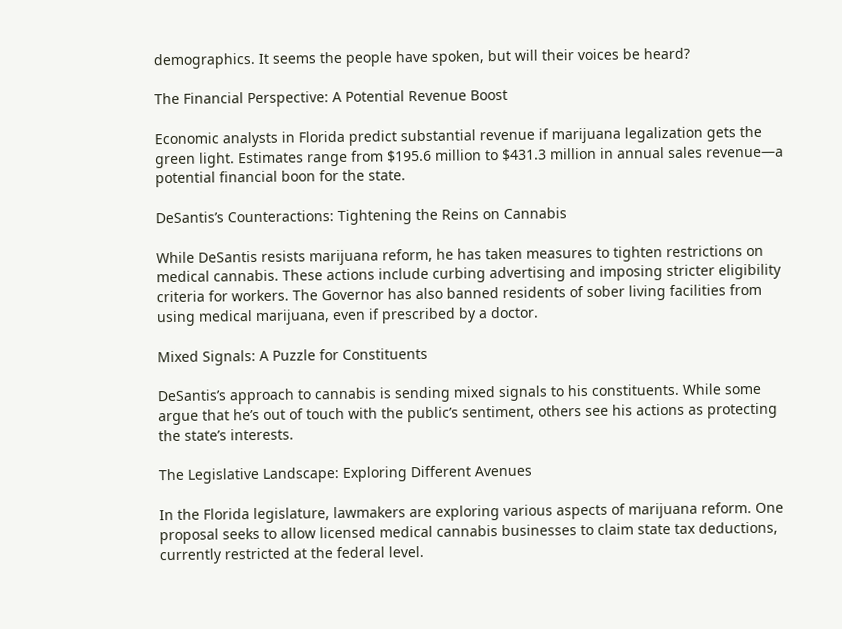demographics. It seems the people have spoken, but will their voices be heard?

The Financial Perspective: A Potential Revenue Boost

Economic analysts in Florida predict substantial revenue if marijuana legalization gets the green light. Estimates range from $195.6 million to $431.3 million in annual sales revenue—a potential financial boon for the state.

DeSantis’s Counteractions: Tightening the Reins on Cannabis

While DeSantis resists marijuana reform, he has taken measures to tighten restrictions on medical cannabis. These actions include curbing advertising and imposing stricter eligibility criteria for workers. The Governor has also banned residents of sober living facilities from using medical marijuana, even if prescribed by a doctor.

Mixed Signals: A Puzzle for Constituents

DeSantis’s approach to cannabis is sending mixed signals to his constituents. While some argue that he’s out of touch with the public’s sentiment, others see his actions as protecting the state’s interests.

The Legislative Landscape: Exploring Different Avenues

In the Florida legislature, lawmakers are exploring various aspects of marijuana reform. One proposal seeks to allow licensed medical cannabis businesses to claim state tax deductions, currently restricted at the federal level.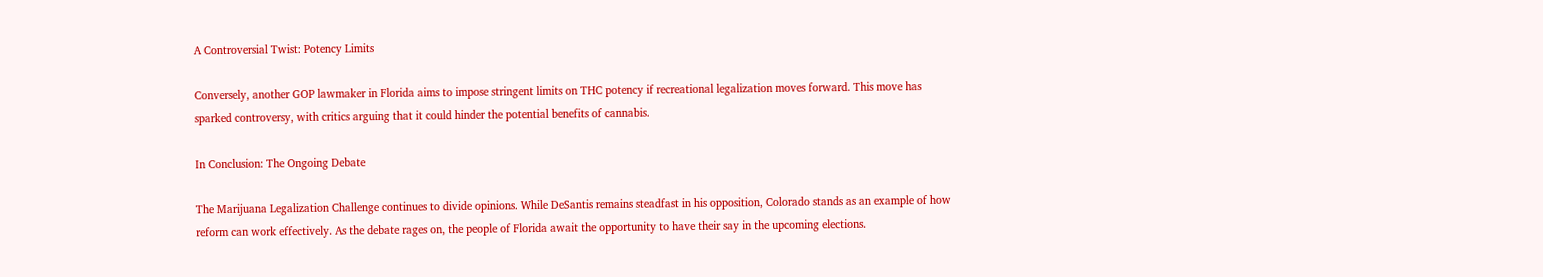A Controversial Twist: Potency Limits

Conversely, another GOP lawmaker in Florida aims to impose stringent limits on THC potency if recreational legalization moves forward. This move has sparked controversy, with critics arguing that it could hinder the potential benefits of cannabis.

In Conclusion: The Ongoing Debate

The Marijuana Legalization Challenge continues to divide opinions. While DeSantis remains steadfast in his opposition, Colorado stands as an example of how reform can work effectively. As the debate rages on, the people of Florida await the opportunity to have their say in the upcoming elections.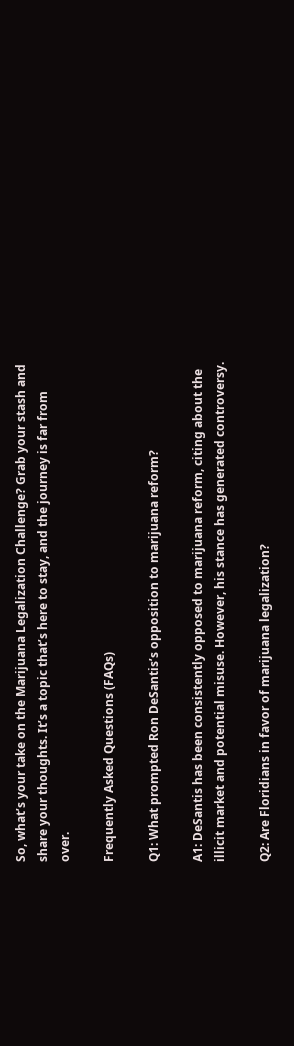So, what’s your take on the Marijuana Legalization Challenge? Grab your stash and share your thoughts. It’s a topic that’s here to stay, and the journey is far from over.

Frequently Asked Questions (FAQs)

Q1: What prompted Ron DeSantis’s opposition to marijuana reform?

A1: DeSantis has been consistently opposed to marijuana reform, citing about the illicit market and potential misuse. However, his stance has generated controversy.

Q2: Are Floridians in favor of marijuana legalization?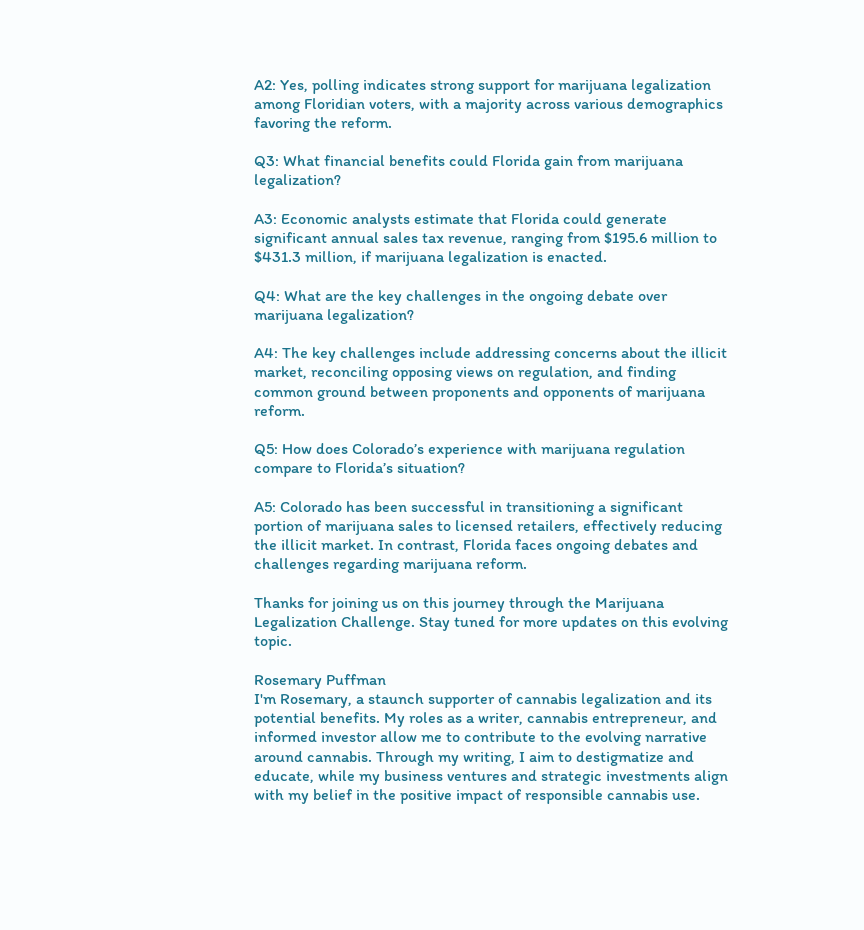A2: Yes, polling indicates strong support for marijuana legalization among Floridian voters, with a majority across various demographics favoring the reform.

Q3: What financial benefits could Florida gain from marijuana legalization?

A3: Economic analysts estimate that Florida could generate significant annual sales tax revenue, ranging from $195.6 million to $431.3 million, if marijuana legalization is enacted.

Q4: What are the key challenges in the ongoing debate over marijuana legalization?

A4: The key challenges include addressing concerns about the illicit market, reconciling opposing views on regulation, and finding common ground between proponents and opponents of marijuana reform.

Q5: How does Colorado’s experience with marijuana regulation compare to Florida’s situation?

A5: Colorado has been successful in transitioning a significant portion of marijuana sales to licensed retailers, effectively reducing the illicit market. In contrast, Florida faces ongoing debates and challenges regarding marijuana reform.

Thanks for joining us on this journey through the Marijuana Legalization Challenge. Stay tuned for more updates on this evolving topic.

Rosemary Puffman
I'm Rosemary, a staunch supporter of cannabis legalization and its potential benefits. My roles as a writer, cannabis entrepreneur, and informed investor allow me to contribute to the evolving narrative around cannabis. Through my writing, I aim to destigmatize and educate, while my business ventures and strategic investments align with my belief in the positive impact of responsible cannabis use.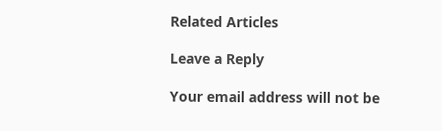Related Articles

Leave a Reply

Your email address will not be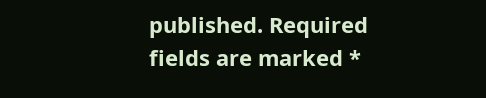published. Required fields are marked *